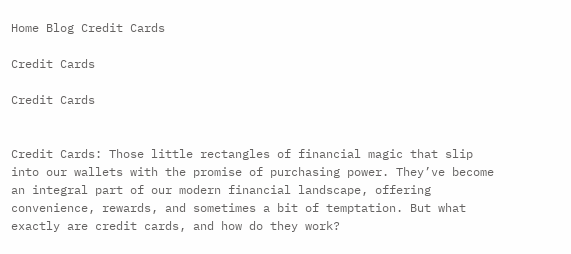Home Blog Credit Cards

Credit Cards

Credit Cards


Credit Cards: Those little rectangles of financial magic that slip into our wallets with the promise of purchasing power. They’ve become an integral part of our modern financial landscape, offering convenience, rewards, and sometimes a bit of temptation. But what exactly are credit cards, and how do they work?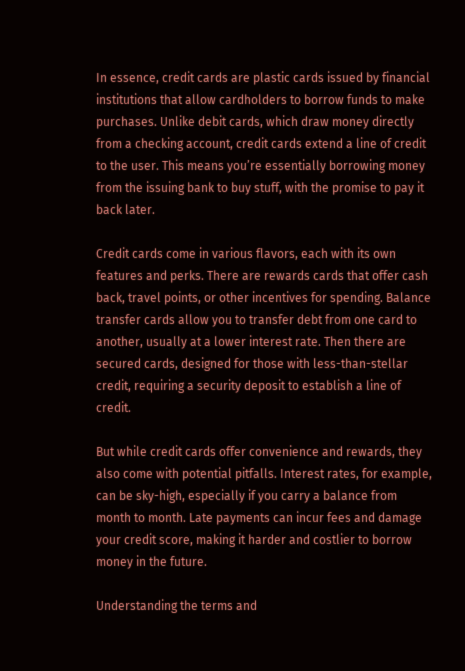In essence, credit cards are plastic cards issued by financial institutions that allow cardholders to borrow funds to make purchases. Unlike debit cards, which draw money directly from a checking account, credit cards extend a line of credit to the user. This means you’re essentially borrowing money from the issuing bank to buy stuff, with the promise to pay it back later.

Credit cards come in various flavors, each with its own features and perks. There are rewards cards that offer cash back, travel points, or other incentives for spending. Balance transfer cards allow you to transfer debt from one card to another, usually at a lower interest rate. Then there are secured cards, designed for those with less-than-stellar credit, requiring a security deposit to establish a line of credit.

But while credit cards offer convenience and rewards, they also come with potential pitfalls. Interest rates, for example, can be sky-high, especially if you carry a balance from month to month. Late payments can incur fees and damage your credit score, making it harder and costlier to borrow money in the future.

Understanding the terms and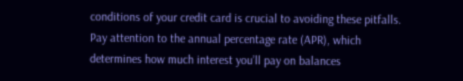conditions of your credit card is crucial to avoiding these pitfalls. Pay attention to the annual percentage rate (APR), which determines how much interest you’ll pay on balances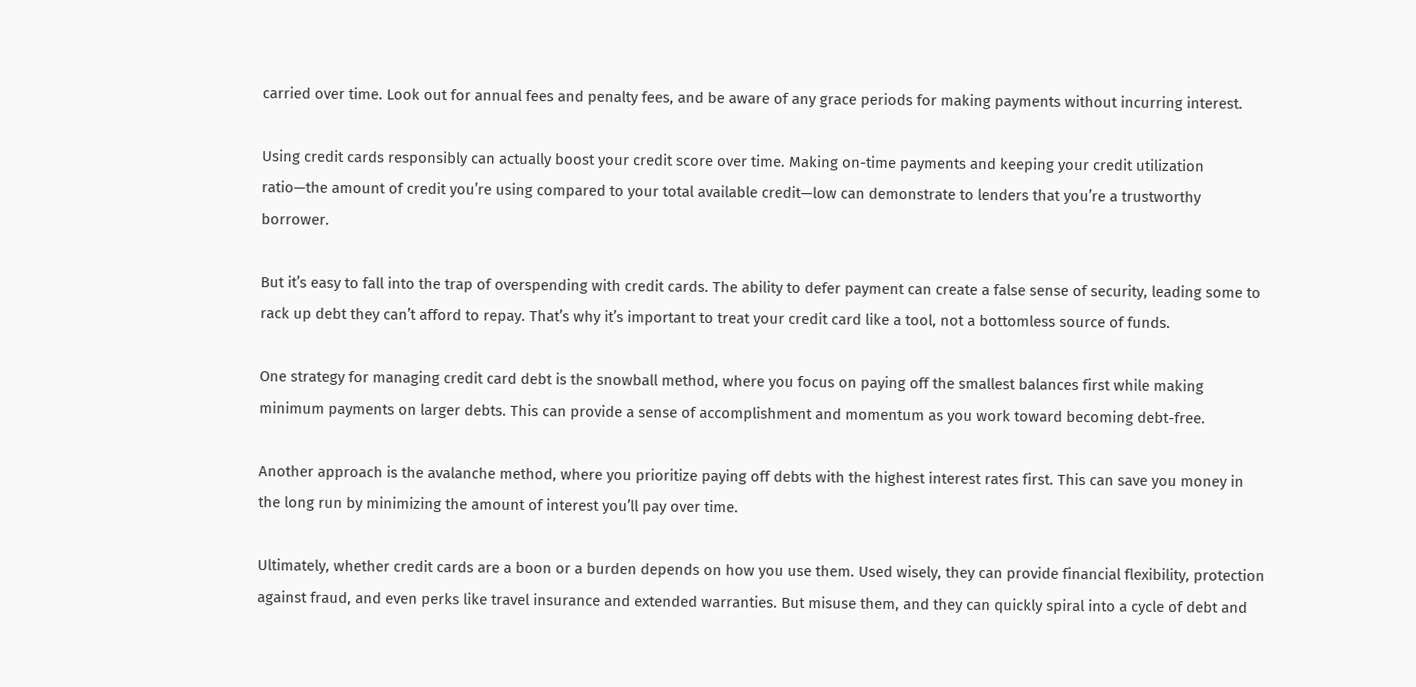carried over time. Look out for annual fees and penalty fees, and be aware of any grace periods for making payments without incurring interest.

Using credit cards responsibly can actually boost your credit score over time. Making on-time payments and keeping your credit utilization ratio—the amount of credit you’re using compared to your total available credit—low can demonstrate to lenders that you’re a trustworthy borrower.

But it’s easy to fall into the trap of overspending with credit cards. The ability to defer payment can create a false sense of security, leading some to rack up debt they can’t afford to repay. That’s why it’s important to treat your credit card like a tool, not a bottomless source of funds.

One strategy for managing credit card debt is the snowball method, where you focus on paying off the smallest balances first while making minimum payments on larger debts. This can provide a sense of accomplishment and momentum as you work toward becoming debt-free.

Another approach is the avalanche method, where you prioritize paying off debts with the highest interest rates first. This can save you money in the long run by minimizing the amount of interest you’ll pay over time.

Ultimately, whether credit cards are a boon or a burden depends on how you use them. Used wisely, they can provide financial flexibility, protection against fraud, and even perks like travel insurance and extended warranties. But misuse them, and they can quickly spiral into a cycle of debt and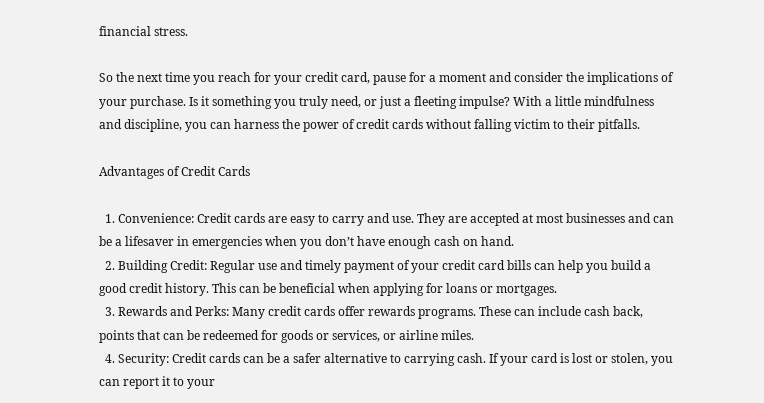financial stress.

So the next time you reach for your credit card, pause for a moment and consider the implications of your purchase. Is it something you truly need, or just a fleeting impulse? With a little mindfulness and discipline, you can harness the power of credit cards without falling victim to their pitfalls.

Advantages of Credit Cards

  1. Convenience: Credit cards are easy to carry and use. They are accepted at most businesses and can be a lifesaver in emergencies when you don’t have enough cash on hand.
  2. Building Credit: Regular use and timely payment of your credit card bills can help you build a good credit history. This can be beneficial when applying for loans or mortgages.
  3. Rewards and Perks: Many credit cards offer rewards programs. These can include cash back, points that can be redeemed for goods or services, or airline miles.
  4. Security: Credit cards can be a safer alternative to carrying cash. If your card is lost or stolen, you can report it to your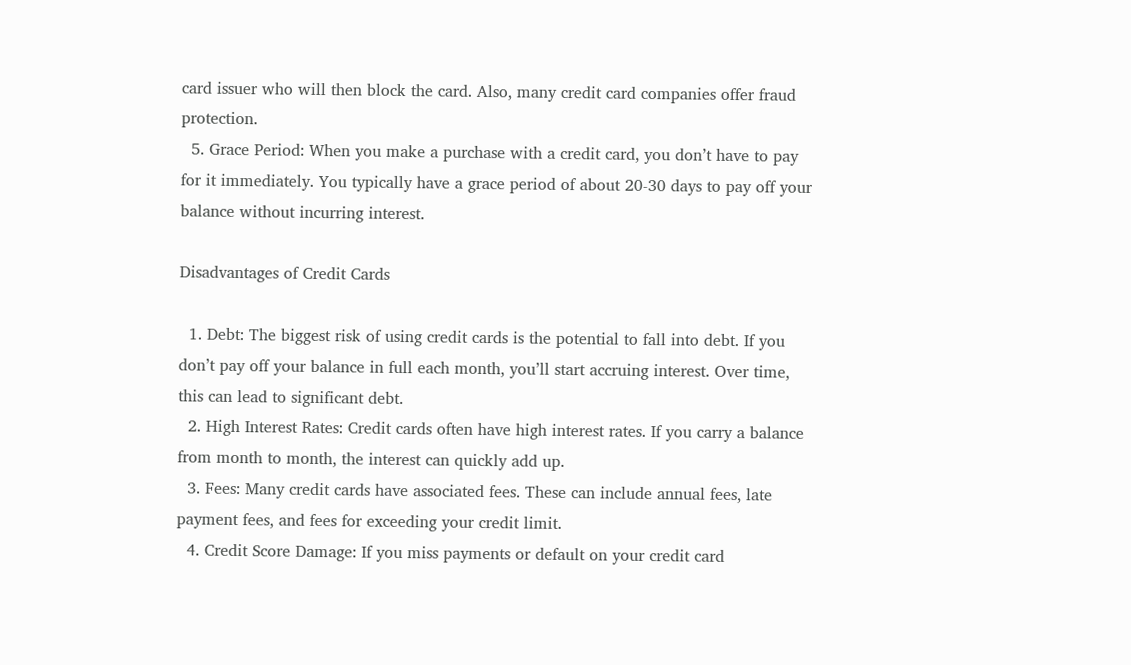card issuer who will then block the card. Also, many credit card companies offer fraud protection.
  5. Grace Period: When you make a purchase with a credit card, you don’t have to pay for it immediately. You typically have a grace period of about 20-30 days to pay off your balance without incurring interest.

Disadvantages of Credit Cards

  1. Debt: The biggest risk of using credit cards is the potential to fall into debt. If you don’t pay off your balance in full each month, you’ll start accruing interest. Over time, this can lead to significant debt.
  2. High Interest Rates: Credit cards often have high interest rates. If you carry a balance from month to month, the interest can quickly add up.
  3. Fees: Many credit cards have associated fees. These can include annual fees, late payment fees, and fees for exceeding your credit limit.
  4. Credit Score Damage: If you miss payments or default on your credit card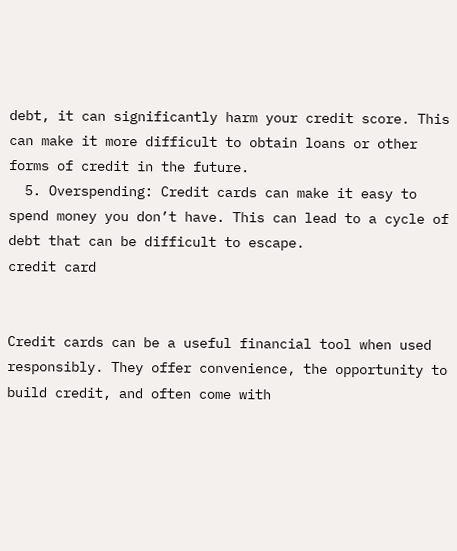debt, it can significantly harm your credit score. This can make it more difficult to obtain loans or other forms of credit in the future.
  5. Overspending: Credit cards can make it easy to spend money you don’t have. This can lead to a cycle of debt that can be difficult to escape.
credit card


Credit cards can be a useful financial tool when used responsibly. They offer convenience, the opportunity to build credit, and often come with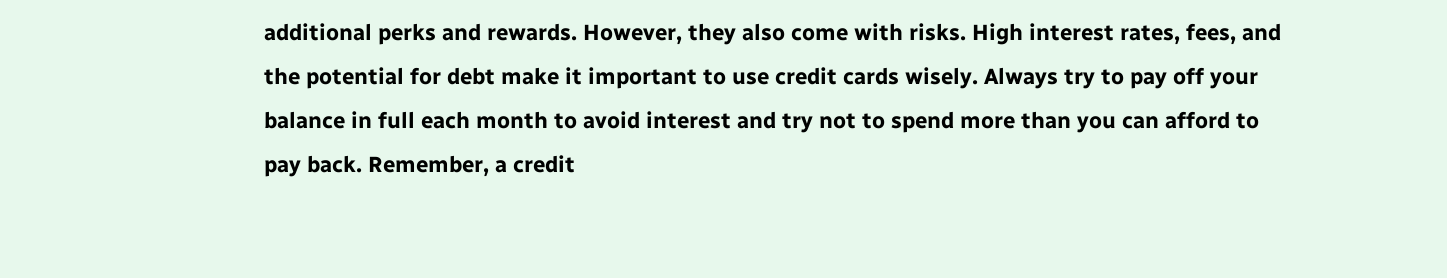additional perks and rewards. However, they also come with risks. High interest rates, fees, and the potential for debt make it important to use credit cards wisely. Always try to pay off your balance in full each month to avoid interest and try not to spend more than you can afford to pay back. Remember, a credit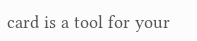card is a tool for your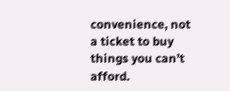convenience, not a ticket to buy things you can’t afford.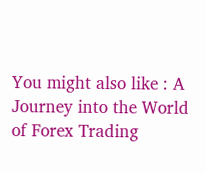You might also like : A Journey into the World of Forex Trading